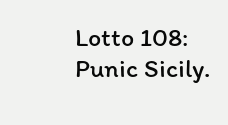Lotto 108:
Punic Sicily.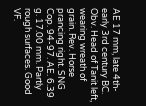AE 17 mm, late 4th-early 3rd century BC. Obv. Head of Tanit left, wearing wreath of grain. Rev. Horse prancing right. SNG Cop. 94-97. AE. 6.39 g. 17.00 mm. Partly rough surfaces. Good VF.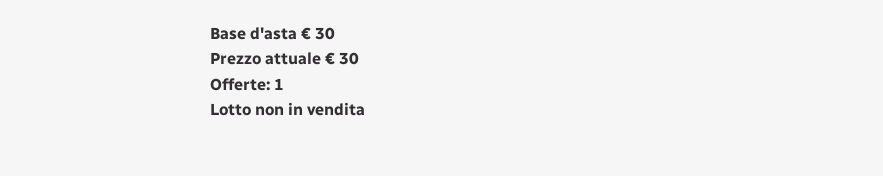Base d'asta € 30
Prezzo attuale € 30
Offerte: 1
Lotto non in vendita